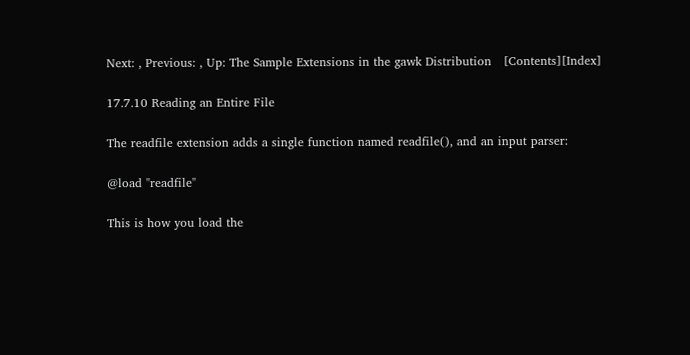Next: , Previous: , Up: The Sample Extensions in the gawk Distribution   [Contents][Index]

17.7.10 Reading an Entire File

The readfile extension adds a single function named readfile(), and an input parser:

@load "readfile"

This is how you load the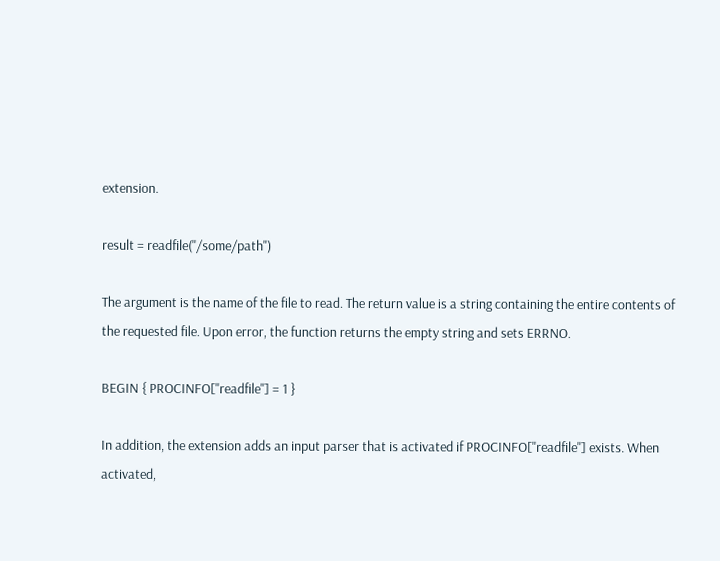extension.

result = readfile("/some/path")

The argument is the name of the file to read. The return value is a string containing the entire contents of the requested file. Upon error, the function returns the empty string and sets ERRNO.

BEGIN { PROCINFO["readfile"] = 1 }

In addition, the extension adds an input parser that is activated if PROCINFO["readfile"] exists. When activated,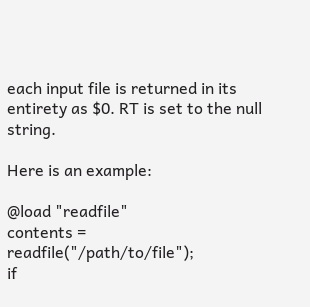each input file is returned in its entirety as $0. RT is set to the null string.

Here is an example:

@load "readfile"
contents = readfile("/path/to/file");
if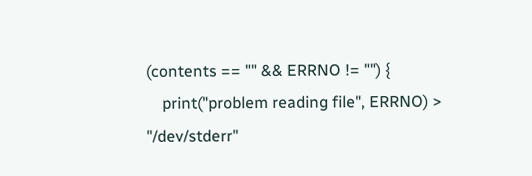(contents == "" && ERRNO != "") {
    print("problem reading file", ERRNO) > "/dev/stderr"